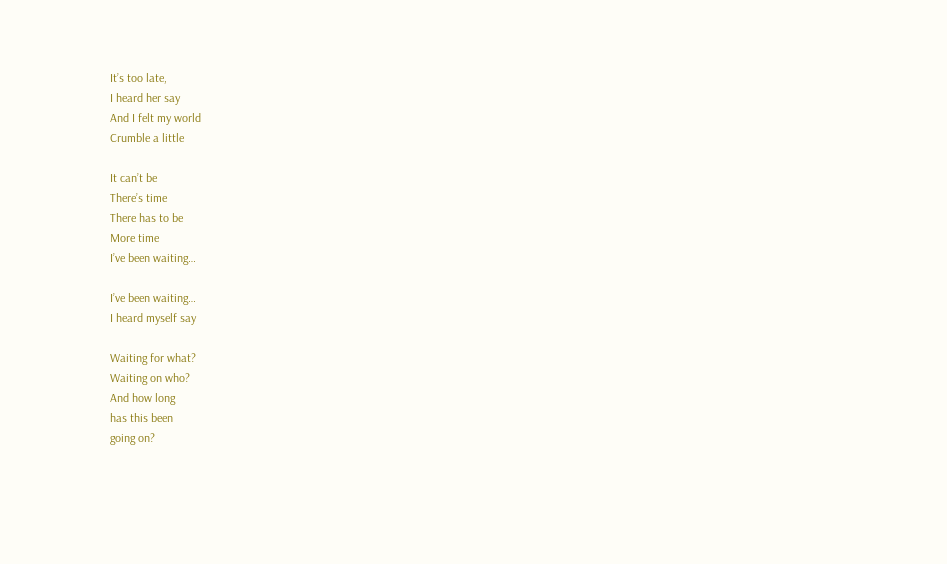It’s too late,
I heard her say
And I felt my world
Crumble a little

It can’t be
There’s time
There has to be
More time
I’ve been waiting…

I’ve been waiting…
I heard myself say

Waiting for what?
Waiting on who?
And how long
has this been
going on?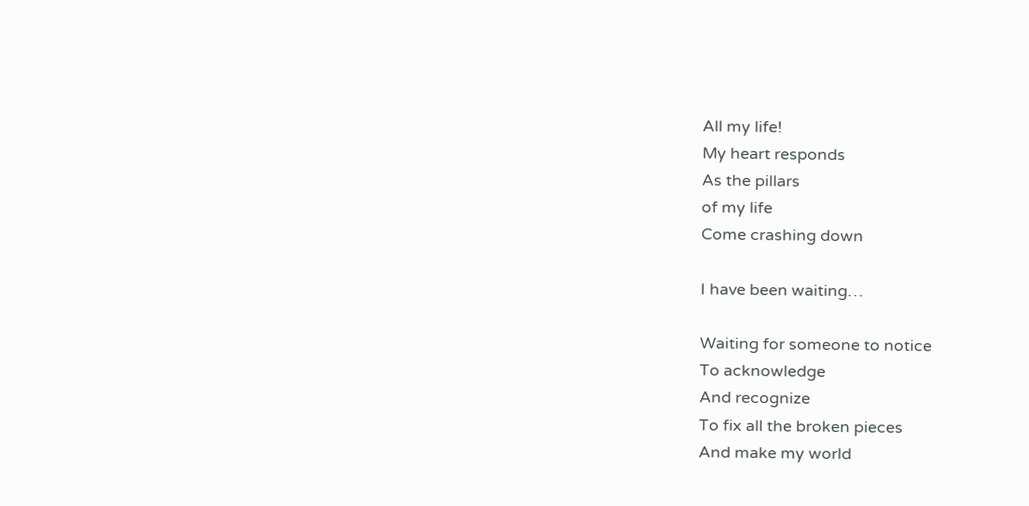All my life!
My heart responds
As the pillars
of my life
Come crashing down

I have been waiting…

Waiting for someone to notice
To acknowledge
And recognize
To fix all the broken pieces
And make my world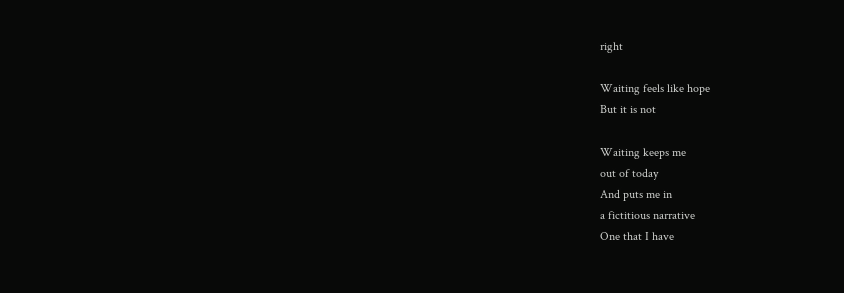right

Waiting feels like hope
But it is not

Waiting keeps me
out of today
And puts me in
a fictitious narrative
One that I have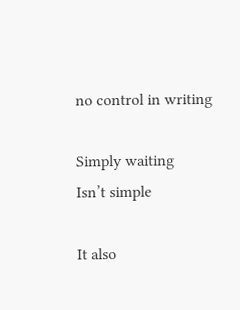no control in writing

Simply waiting
Isn’t simple

It also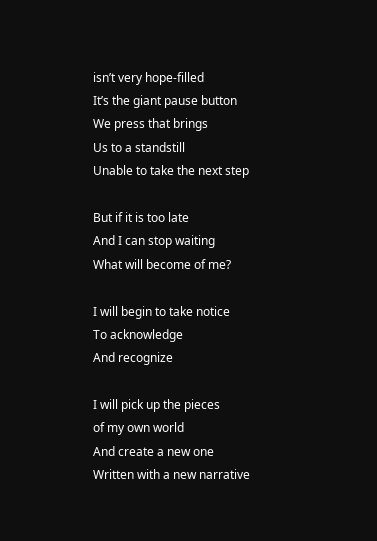isn’t very hope-filled
It’s the giant pause button
We press that brings
Us to a standstill
Unable to take the next step

But if it is too late
And I can stop waiting
What will become of me?

I will begin to take notice
To acknowledge
And recognize

I will pick up the pieces
of my own world
And create a new one
Written with a new narrative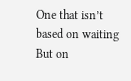One that isn’t
based on waiting
But on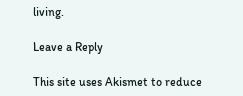living.

Leave a Reply

This site uses Akismet to reduce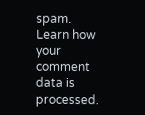spam. Learn how your comment data is processed.